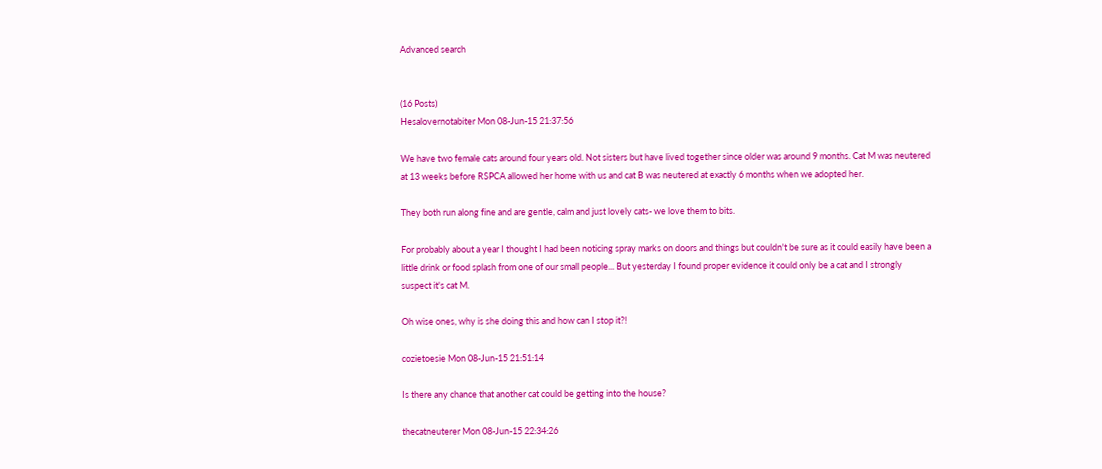Advanced search


(16 Posts)
Hesalovernotabiter Mon 08-Jun-15 21:37:56

We have two female cats around four years old. Not sisters but have lived together since older was around 9 months. Cat M was neutered at 13 weeks before RSPCA allowed her home with us and cat B was neutered at exactly 6 months when we adopted her.

They both run along fine and are gentle, calm and just lovely cats- we love them to bits.

For probably about a year I thought I had been noticing spray marks on doors and things but couldn't be sure as it could easily have been a little drink or food splash from one of our small people... But yesterday I found proper evidence it could only be a cat and I strongly suspect it's cat M.

Oh wise ones, why is she doing this and how can I stop it?!

cozietoesie Mon 08-Jun-15 21:51:14

Is there any chance that another cat could be getting into the house?

thecatneuterer Mon 08-Jun-15 22:34:26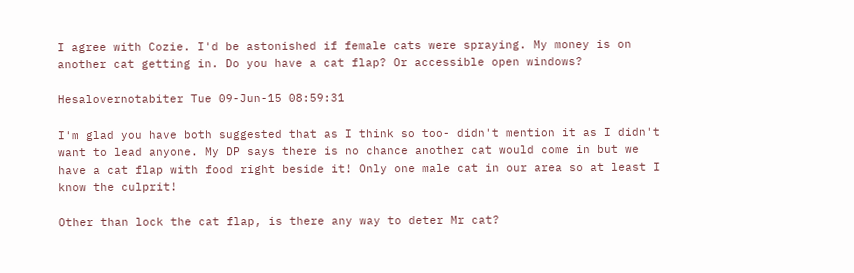I agree with Cozie. I'd be astonished if female cats were spraying. My money is on another cat getting in. Do you have a cat flap? Or accessible open windows?

Hesalovernotabiter Tue 09-Jun-15 08:59:31

I'm glad you have both suggested that as I think so too- didn't mention it as I didn't want to lead anyone. My DP says there is no chance another cat would come in but we have a cat flap with food right beside it! Only one male cat in our area so at least I know the culprit!

Other than lock the cat flap, is there any way to deter Mr cat?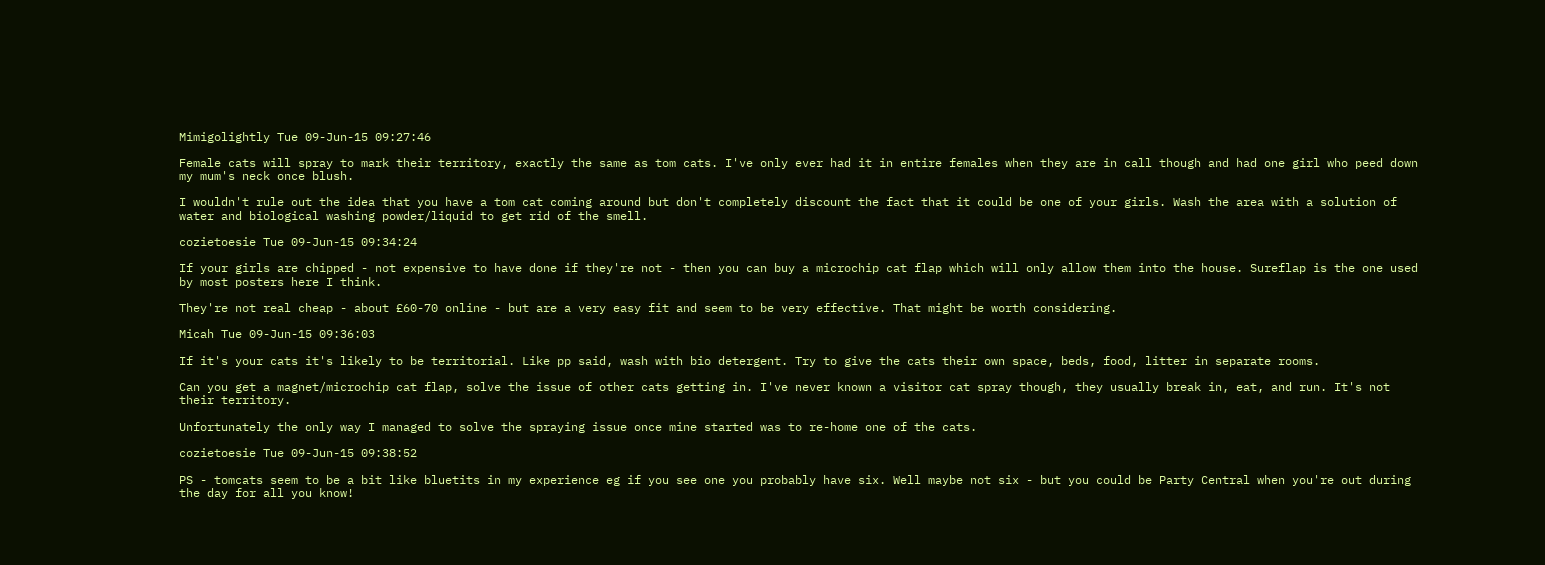Mimigolightly Tue 09-Jun-15 09:27:46

Female cats will spray to mark their territory, exactly the same as tom cats. I've only ever had it in entire females when they are in call though and had one girl who peed down my mum's neck once blush.

I wouldn't rule out the idea that you have a tom cat coming around but don't completely discount the fact that it could be one of your girls. Wash the area with a solution of water and biological washing powder/liquid to get rid of the smell.

cozietoesie Tue 09-Jun-15 09:34:24

If your girls are chipped - not expensive to have done if they're not - then you can buy a microchip cat flap which will only allow them into the house. Sureflap is the one used by most posters here I think.

They're not real cheap - about £60-70 online - but are a very easy fit and seem to be very effective. That might be worth considering.

Micah Tue 09-Jun-15 09:36:03

If it's your cats it's likely to be territorial. Like pp said, wash with bio detergent. Try to give the cats their own space, beds, food, litter in separate rooms.

Can you get a magnet/microchip cat flap, solve the issue of other cats getting in. I've never known a visitor cat spray though, they usually break in, eat, and run. It's not their territory.

Unfortunately the only way I managed to solve the spraying issue once mine started was to re-home one of the cats.

cozietoesie Tue 09-Jun-15 09:38:52

PS - tomcats seem to be a bit like bluetits in my experience eg if you see one you probably have six. Well maybe not six - but you could be Party Central when you're out during the day for all you know!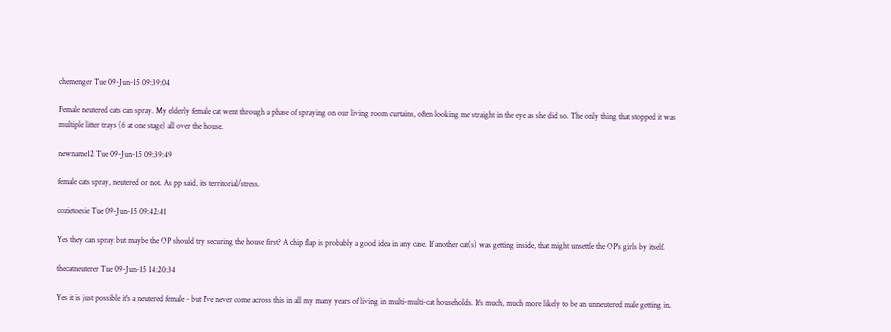chemenger Tue 09-Jun-15 09:39:04

Female neutered cats can spray. My elderly female cat went through a phase of spraying on our living room curtains, often looking me straight in the eye as she did so. The only thing that stopped it was multiple litter trays (6 at one stage) all over the house.

newname12 Tue 09-Jun-15 09:39:49

female cats spray, neutered or not. As pp said, its territorial/stress.

cozietoesie Tue 09-Jun-15 09:42:41

Yes they can spray but maybe the OP should try securing the house first? A chip flap is probably a good idea in any case. If another cat(s) was getting inside, that might unsettle the OP's girls by itself.

thecatneuterer Tue 09-Jun-15 14:20:34

Yes it is just possible it's a neutered female - but I've never come across this in all my many years of living in multi-multi-cat households. It's much, much more likely to be an unneutered male getting in.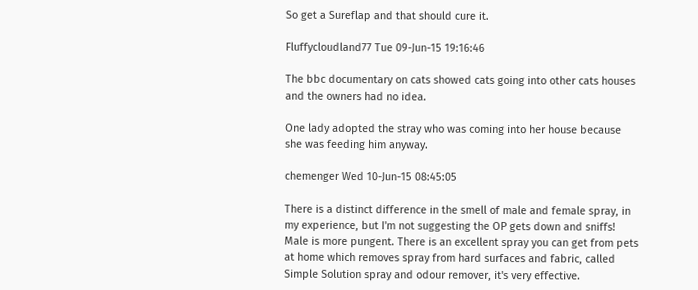So get a Sureflap and that should cure it.

Fluffycloudland77 Tue 09-Jun-15 19:16:46

The bbc documentary on cats showed cats going into other cats houses and the owners had no idea.

One lady adopted the stray who was coming into her house because she was feeding him anyway.

chemenger Wed 10-Jun-15 08:45:05

There is a distinct difference in the smell of male and female spray, in my experience, but I'm not suggesting the OP gets down and sniffs! Male is more pungent. There is an excellent spray you can get from pets at home which removes spray from hard surfaces and fabric, called Simple Solution spray and odour remover, it's very effective.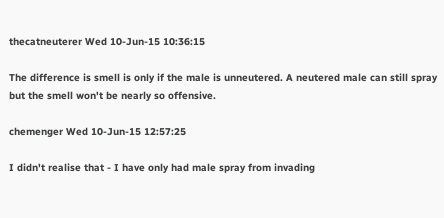thecatneuterer Wed 10-Jun-15 10:36:15

The difference is smell is only if the male is unneutered. A neutered male can still spray but the smell won't be nearly so offensive.

chemenger Wed 10-Jun-15 12:57:25

I didn't realise that - I have only had male spray from invading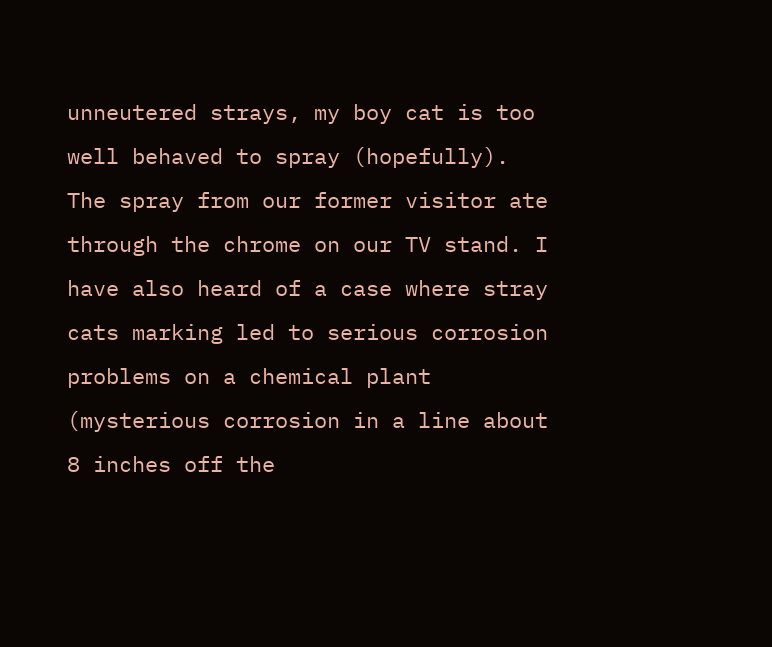unneutered strays, my boy cat is too well behaved to spray (hopefully). The spray from our former visitor ate through the chrome on our TV stand. I have also heard of a case where stray cats marking led to serious corrosion problems on a chemical plant (mysterious corrosion in a line about 8 inches off the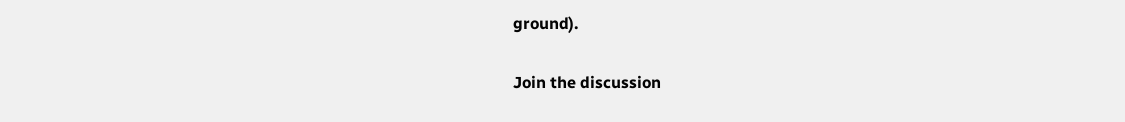ground).

Join the discussion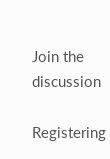Join the discussion

Registering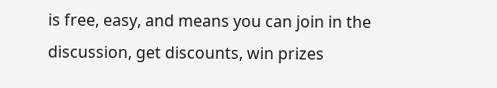is free, easy, and means you can join in the discussion, get discounts, win prizes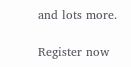and lots more.

Register now